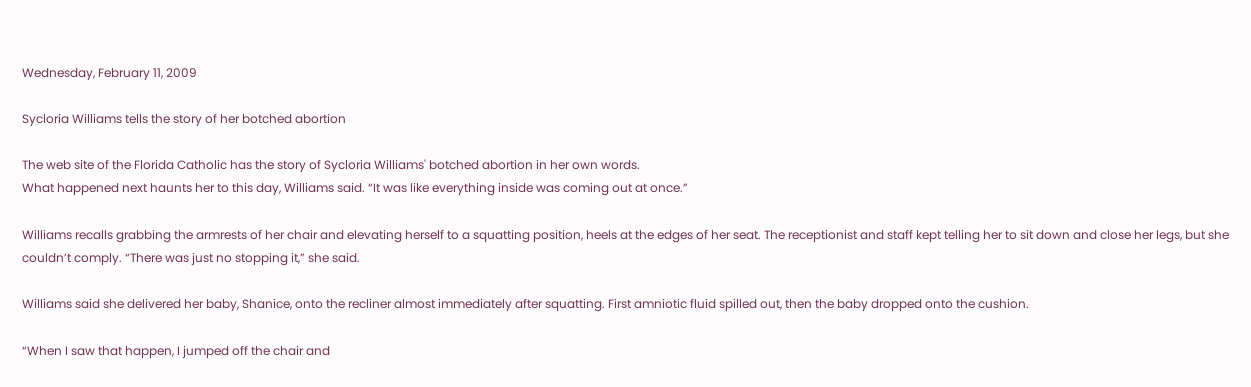Wednesday, February 11, 2009

Sycloria Williams tells the story of her botched abortion

The web site of the Florida Catholic has the story of Sycloria Williams' botched abortion in her own words.
What happened next haunts her to this day, Williams said. “It was like everything inside was coming out at once.”

Williams recalls grabbing the armrests of her chair and elevating herself to a squatting position, heels at the edges of her seat. The receptionist and staff kept telling her to sit down and close her legs, but she couldn’t comply. “There was just no stopping it,” she said.

Williams said she delivered her baby, Shanice, onto the recliner almost immediately after squatting. First amniotic fluid spilled out, then the baby dropped onto the cushion.

“When I saw that happen, I jumped off the chair and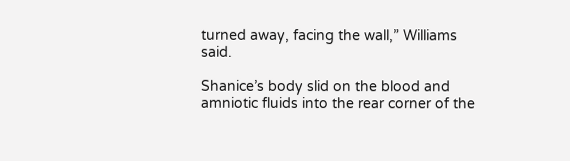turned away, facing the wall,” Williams said.

Shanice’s body slid on the blood and amniotic fluids into the rear corner of the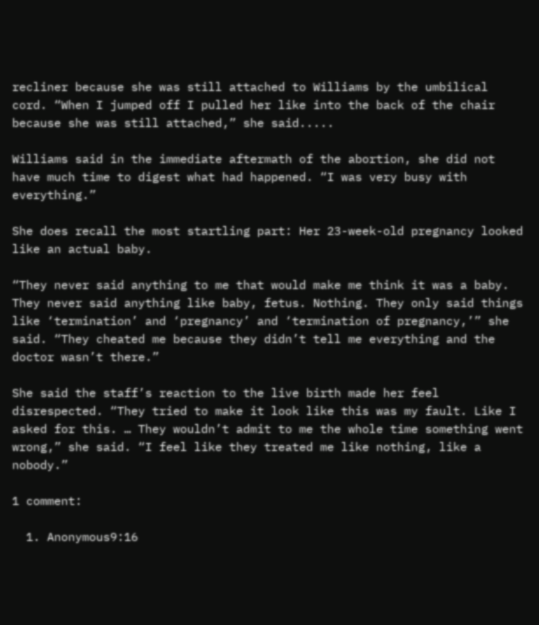recliner because she was still attached to Williams by the umbilical cord. “When I jumped off I pulled her like into the back of the chair because she was still attached,” she said.....

Williams said in the immediate aftermath of the abortion, she did not have much time to digest what had happened. “I was very busy with everything.”

She does recall the most startling part: Her 23-week-old pregnancy looked like an actual baby.

“They never said anything to me that would make me think it was a baby. They never said anything like baby, fetus. Nothing. They only said things like ‘termination’ and ‘pregnancy’ and ‘termination of pregnancy,’” she said. “They cheated me because they didn’t tell me everything and the doctor wasn’t there.”

She said the staff’s reaction to the live birth made her feel disrespected. “They tried to make it look like this was my fault. Like I asked for this. … They wouldn’t admit to me the whole time something went wrong,” she said. “I feel like they treated me like nothing, like a nobody.”

1 comment:

  1. Anonymous9:16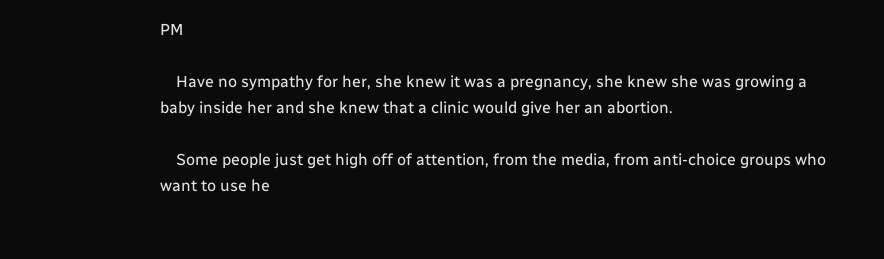PM

    Have no sympathy for her, she knew it was a pregnancy, she knew she was growing a baby inside her and she knew that a clinic would give her an abortion.

    Some people just get high off of attention, from the media, from anti-choice groups who want to use he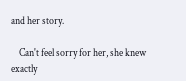and her story.

    Can't feel sorry for her, she knew exactly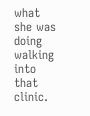what she was doing walking into that clinic.